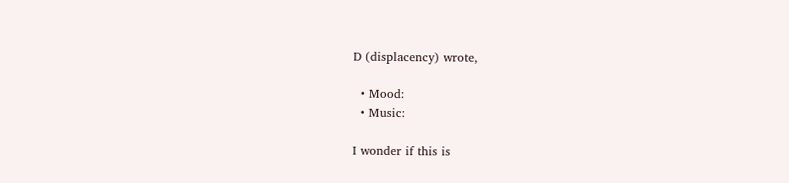D (displacency) wrote,

  • Mood:
  • Music:

I wonder if this is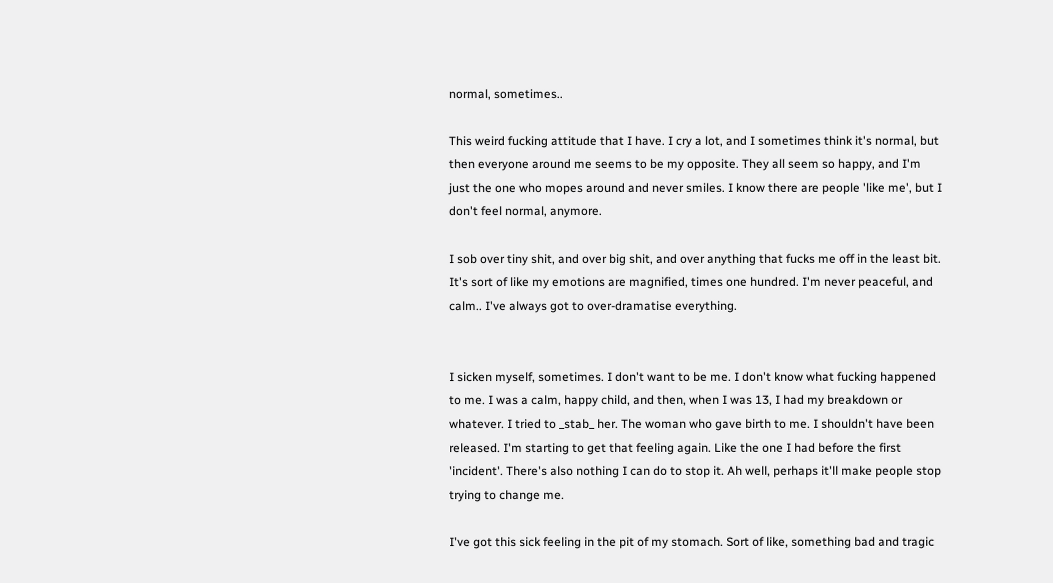normal, sometimes..

This weird fucking attitude that I have. I cry a lot, and I sometimes think it's normal, but then everyone around me seems to be my opposite. They all seem so happy, and I'm just the one who mopes around and never smiles. I know there are people 'like me', but I don't feel normal, anymore.

I sob over tiny shit, and over big shit, and over anything that fucks me off in the least bit. It's sort of like my emotions are magnified, times one hundred. I'm never peaceful, and calm.. I've always got to over-dramatise everything.


I sicken myself, sometimes. I don't want to be me. I don't know what fucking happened to me. I was a calm, happy child, and then, when I was 13, I had my breakdown or whatever. I tried to _stab_ her. The woman who gave birth to me. I shouldn't have been released. I'm starting to get that feeling again. Like the one I had before the first 'incident'. There's also nothing I can do to stop it. Ah well, perhaps it'll make people stop trying to change me.

I've got this sick feeling in the pit of my stomach. Sort of like, something bad and tragic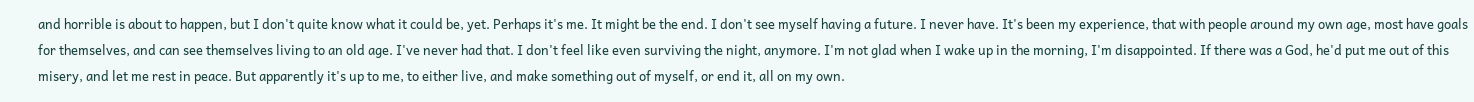and horrible is about to happen, but I don't quite know what it could be, yet. Perhaps it's me. It might be the end. I don't see myself having a future. I never have. It's been my experience, that with people around my own age, most have goals for themselves, and can see themselves living to an old age. I've never had that. I don't feel like even surviving the night, anymore. I'm not glad when I wake up in the morning, I'm disappointed. If there was a God, he'd put me out of this misery, and let me rest in peace. But apparently it's up to me, to either live, and make something out of myself, or end it, all on my own.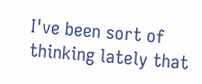I've been sort of thinking lately that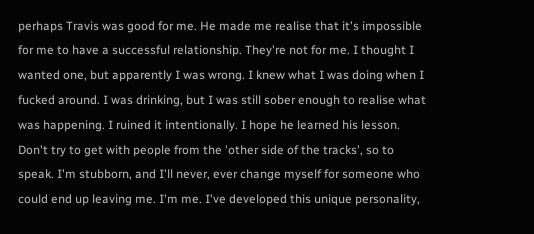perhaps Travis was good for me. He made me realise that it's impossible for me to have a successful relationship. They're not for me. I thought I wanted one, but apparently I was wrong. I knew what I was doing when I fucked around. I was drinking, but I was still sober enough to realise what was happening. I ruined it intentionally. I hope he learned his lesson. Don't try to get with people from the 'other side of the tracks', so to speak. I'm stubborn, and I'll never, ever change myself for someone who could end up leaving me. I'm me. I've developed this unique personality,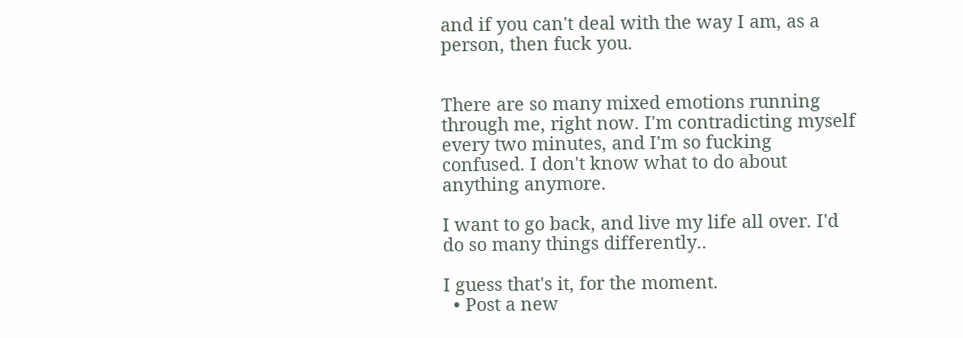and if you can't deal with the way I am, as a person, then fuck you.


There are so many mixed emotions running through me, right now. I'm contradicting myself every two minutes, and I'm so fucking confused. I don't know what to do about anything anymore.

I want to go back, and live my life all over. I'd do so many things differently..

I guess that's it, for the moment.
  • Post a new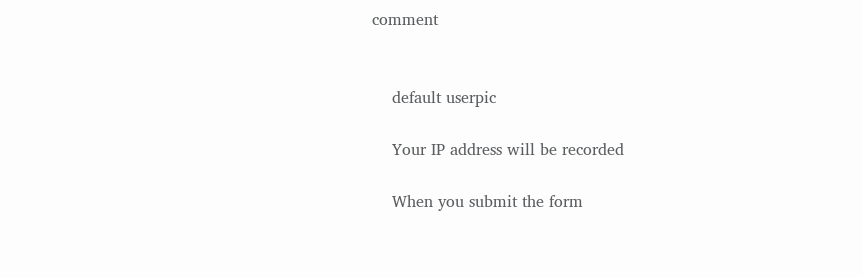comment


    default userpic

    Your IP address will be recorded

    When you submit the form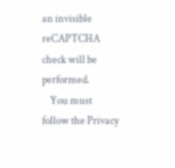an invisible reCAPTCHA check will be performed.
    You must follow the Privacy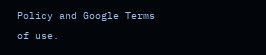Policy and Google Terms of use.